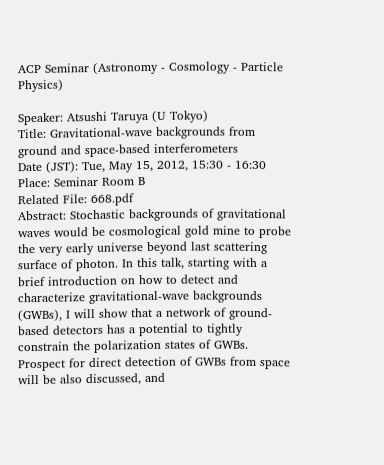ACP Seminar (Astronomy - Cosmology - Particle Physics)

Speaker: Atsushi Taruya (U Tokyo)
Title: Gravitational-wave backgrounds from ground and space-based interferometers
Date (JST): Tue, May 15, 2012, 15:30 - 16:30
Place: Seminar Room B
Related File: 668.pdf
Abstract: Stochastic backgrounds of gravitational waves would be cosmological gold mine to probe the very early universe beyond last scattering surface of photon. In this talk, starting with a brief introduction on how to detect and characterize gravitational-wave backgrounds (GWBs), I will show that a network of ground-based detectors has a potential to tightly constrain the polarization states of GWBs. Prospect for direct detection of GWBs from space will be also discussed, and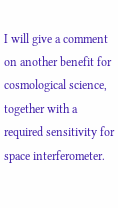I will give a comment on another benefit for cosmological science, together with a required sensitivity for space interferometer.